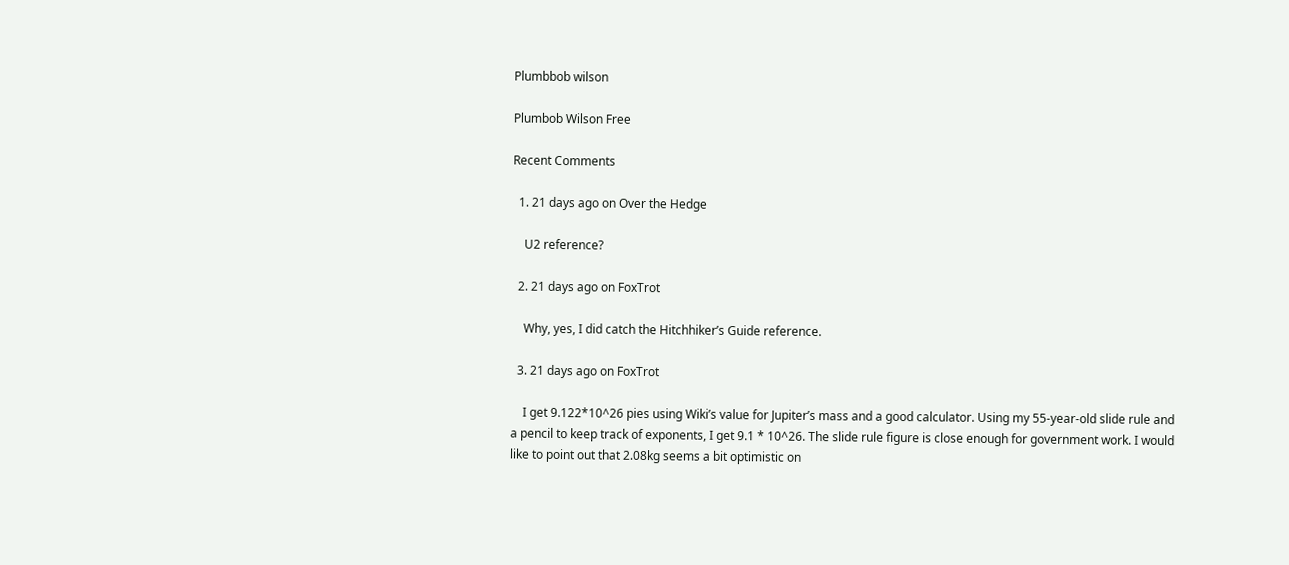Plumbbob wilson

Plumbob Wilson Free

Recent Comments

  1. 21 days ago on Over the Hedge

    U2 reference?

  2. 21 days ago on FoxTrot

    Why, yes, I did catch the Hitchhiker’s Guide reference.

  3. 21 days ago on FoxTrot

    I get 9.122*10^26 pies using Wiki’s value for Jupiter’s mass and a good calculator. Using my 55-year-old slide rule and a pencil to keep track of exponents, I get 9.1 * 10^26. The slide rule figure is close enough for government work. I would like to point out that 2.08kg seems a bit optimistic on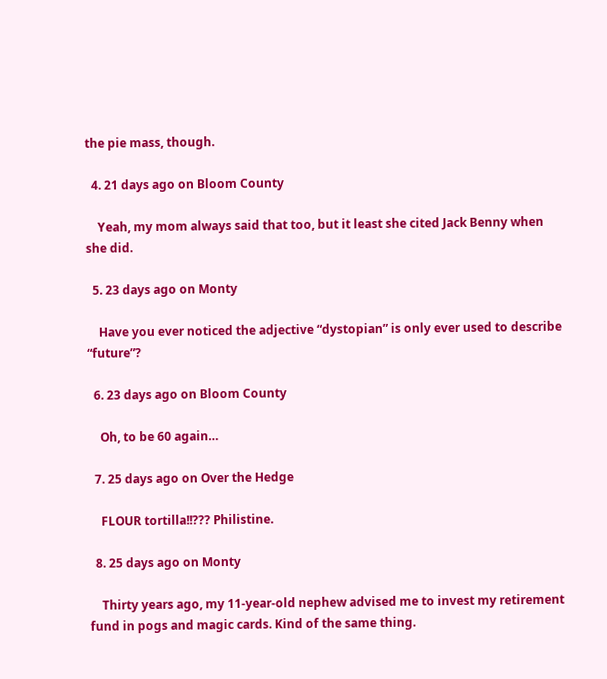the pie mass, though.

  4. 21 days ago on Bloom County

    Yeah, my mom always said that too, but it least she cited Jack Benny when she did.

  5. 23 days ago on Monty

    Have you ever noticed the adjective “dystopian” is only ever used to describe “future”?

  6. 23 days ago on Bloom County

    Oh, to be 60 again…

  7. 25 days ago on Over the Hedge

    FLOUR tortilla!!??? Philistine.

  8. 25 days ago on Monty

    Thirty years ago, my 11-year-old nephew advised me to invest my retirement fund in pogs and magic cards. Kind of the same thing.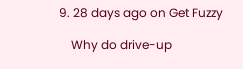9. 28 days ago on Get Fuzzy

    Why do drive-up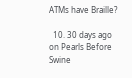ATMs have Braille?

  10. 30 days ago on Pearls Before Swine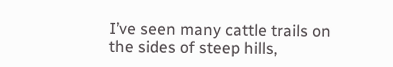I’ve seen many cattle trails on the sides of steep hills,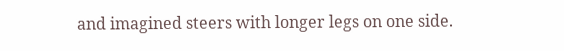and imagined steers with longer legs on one side.